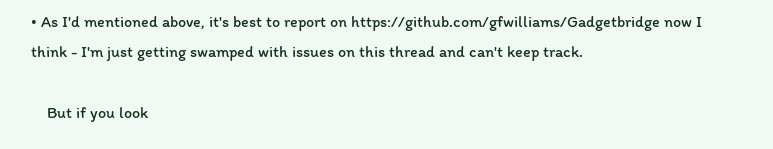• As I'd mentioned above, it's best to report on https://github.com/gfwilliams/Gadgetbridge now I think - I'm just getting swamped with issues on this thread and can't keep track.

    But if you look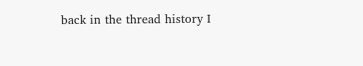back in the thread history I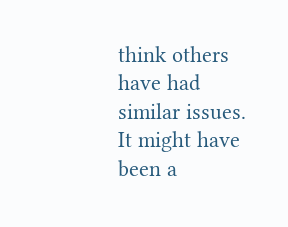think others have had similar issues. It might have been a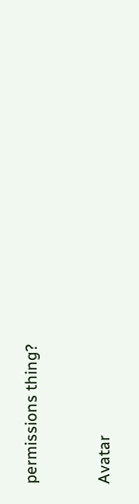permissions thing?


Avatar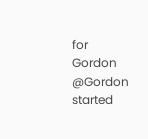for Gordon @Gordon started